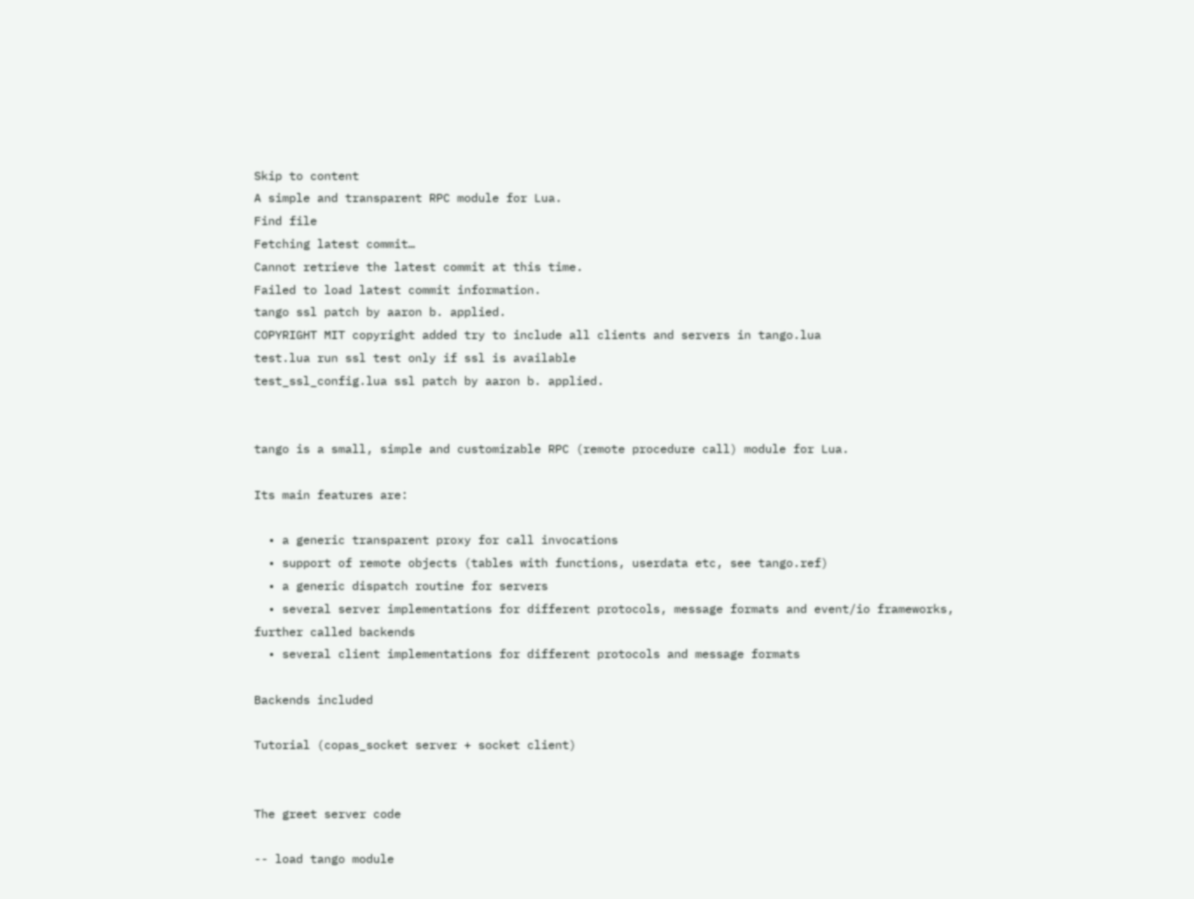Skip to content
A simple and transparent RPC module for Lua.
Find file
Fetching latest commit…
Cannot retrieve the latest commit at this time.
Failed to load latest commit information.
tango ssl patch by aaron b. applied.
COPYRIGHT MIT copyright added try to include all clients and servers in tango.lua
test.lua run ssl test only if ssl is available
test_ssl_config.lua ssl patch by aaron b. applied.


tango is a small, simple and customizable RPC (remote procedure call) module for Lua.

Its main features are:

  • a generic transparent proxy for call invocations
  • support of remote objects (tables with functions, userdata etc, see tango.ref)
  • a generic dispatch routine for servers
  • several server implementations for different protocols, message formats and event/io frameworks, further called backends
  • several client implementations for different protocols and message formats

Backends included

Tutorial (copas_socket server + socket client)


The greet server code

-- load tango module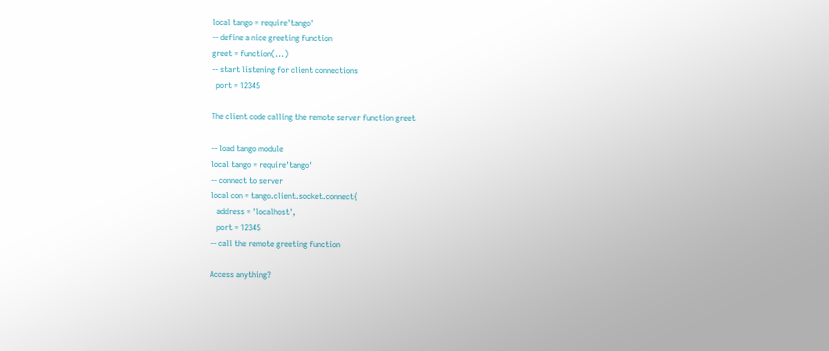local tango = require'tango'
-- define a nice greeting function
greet = function(...)
-- start listening for client connections
  port = 12345

The client code calling the remote server function greet

-- load tango module
local tango = require'tango'
-- connect to server
local con = tango.client.socket.connect{
   address = 'localhost',
   port = 12345
-- call the remote greeting function

Access anything?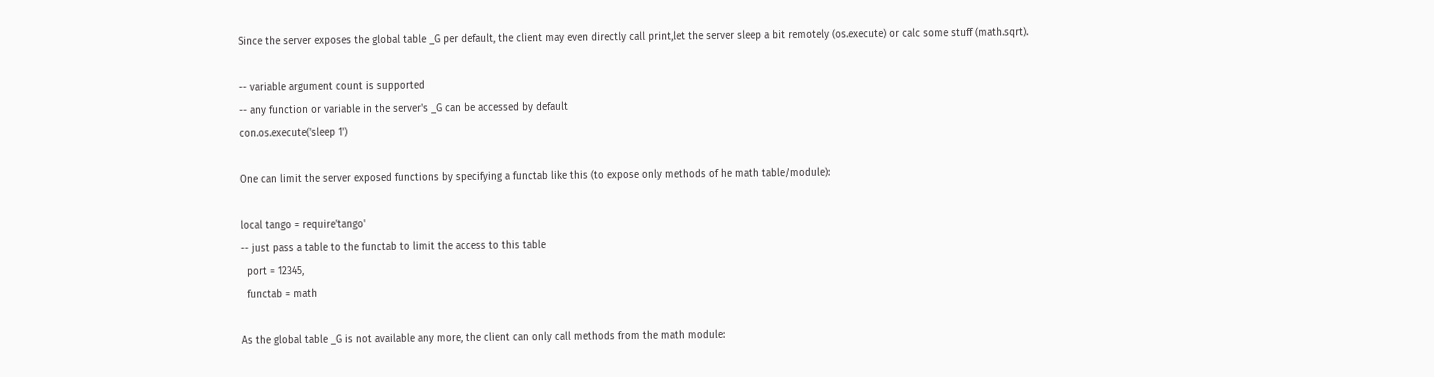Since the server exposes the global table _G per default, the client may even directly call print,let the server sleep a bit remotely (os.execute) or calc some stuff (math.sqrt).

-- variable argument count is supported
-- any function or variable in the server's _G can be accessed by default
con.os.execute('sleep 1')

One can limit the server exposed functions by specifying a functab like this (to expose only methods of he math table/module):

local tango = require'tango'
-- just pass a table to the functab to limit the access to this table
  port = 12345,
  functab = math

As the global table _G is not available any more, the client can only call methods from the math module: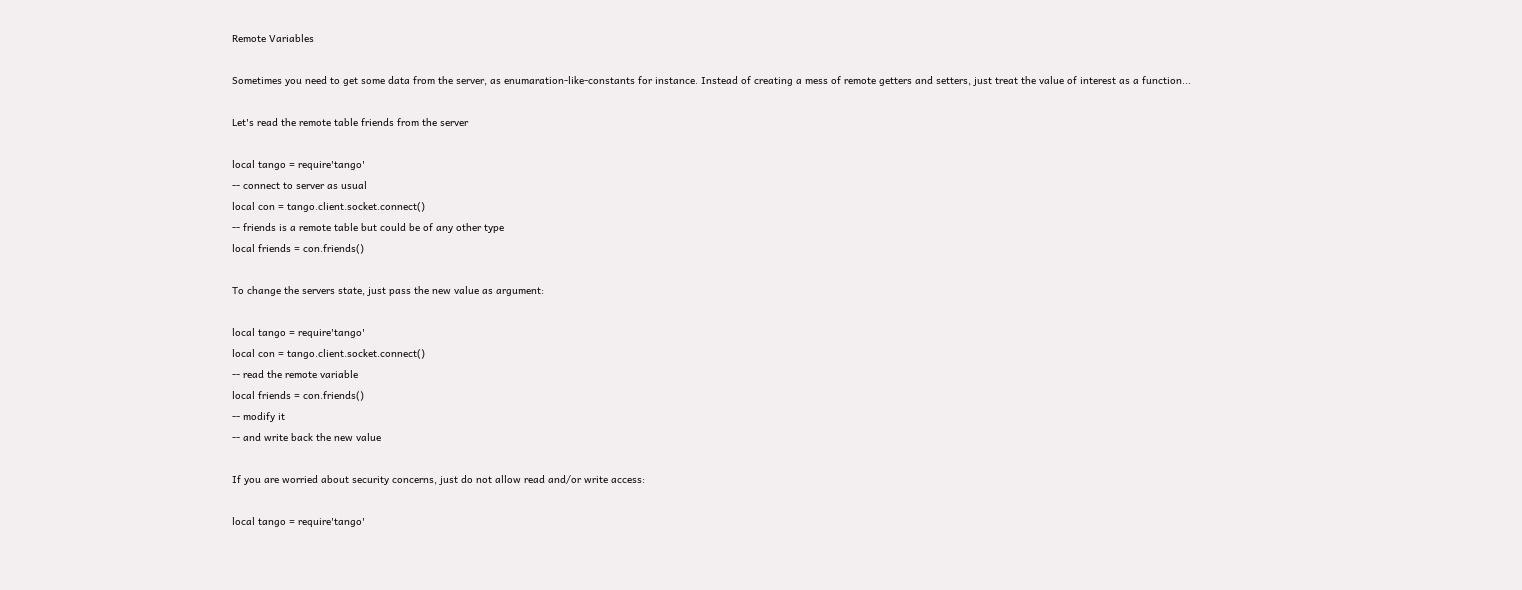Remote Variables

Sometimes you need to get some data from the server, as enumaration-like-constants for instance. Instead of creating a mess of remote getters and setters, just treat the value of interest as a function...

Let's read the remote table friends from the server

local tango = require'tango'
-- connect to server as usual
local con = tango.client.socket.connect()
-- friends is a remote table but could be of any other type
local friends = con.friends()

To change the servers state, just pass the new value as argument:

local tango = require'tango'
local con = tango.client.socket.connect()
-- read the remote variable
local friends = con.friends()
-- modify it
-- and write back the new value

If you are worried about security concerns, just do not allow read and/or write access:

local tango = require'tango'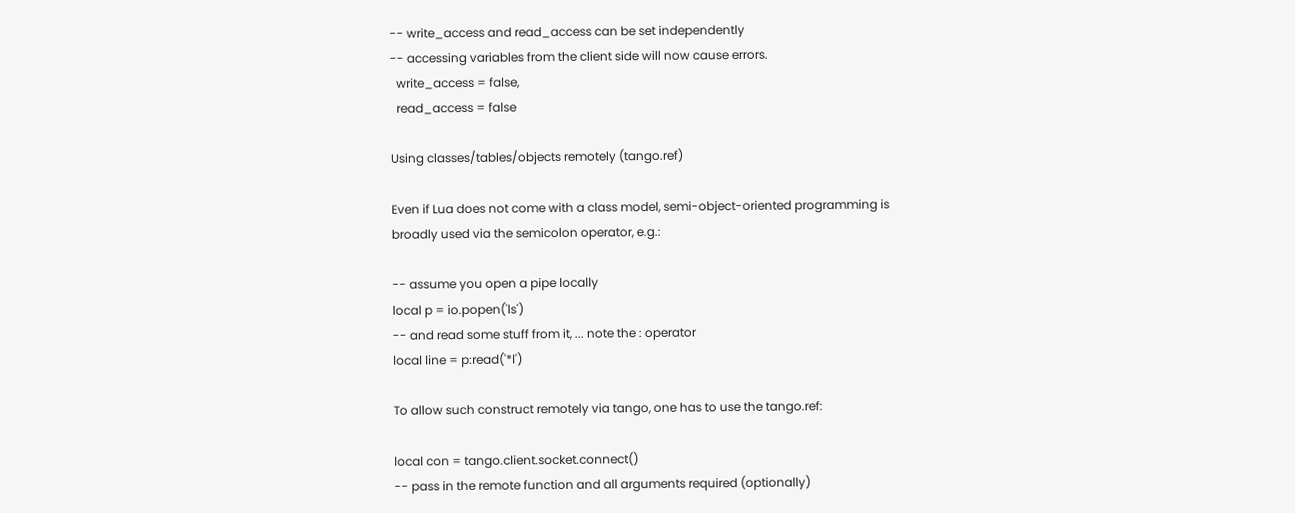-- write_access and read_access can be set independently
-- accessing variables from the client side will now cause errors.
  write_access = false,
  read_access = false

Using classes/tables/objects remotely (tango.ref)

Even if Lua does not come with a class model, semi-object-oriented programming is broadly used via the semicolon operator, e.g.:

-- assume you open a pipe locally
local p = io.popen('ls')
-- and read some stuff from it, ... note the : operator
local line = p:read('*l')

To allow such construct remotely via tango, one has to use the tango.ref:

local con = tango.client.socket.connect()
-- pass in the remote function and all arguments required (optionally)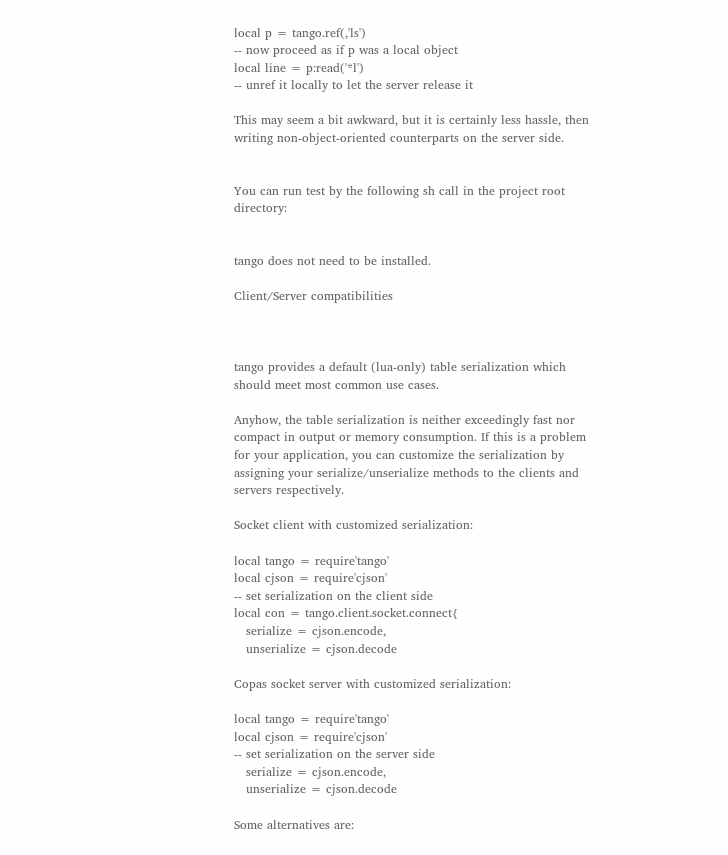local p = tango.ref(,'ls')
-- now proceed as if p was a local object
local line = p:read('*l')
-- unref it locally to let the server release it

This may seem a bit awkward, but it is certainly less hassle, then writing non-object-oriented counterparts on the server side.


You can run test by the following sh call in the project root directory:


tango does not need to be installed.

Client/Server compatibilities



tango provides a default (lua-only) table serialization which should meet most common use cases.

Anyhow, the table serialization is neither exceedingly fast nor compact in output or memory consumption. If this is a problem for your application, you can customize the serialization by assigning your serialize/unserialize methods to the clients and servers respectively.

Socket client with customized serialization:

local tango = require'tango'
local cjson = require'cjson'
-- set serialization on the client side
local con = tango.client.socket.connect{
   serialize = cjson.encode,
   unserialize = cjson.decode

Copas socket server with customized serialization:

local tango = require'tango'
local cjson = require'cjson'
-- set serialization on the server side
   serialize = cjson.encode,
   unserialize = cjson.decode

Some alternatives are: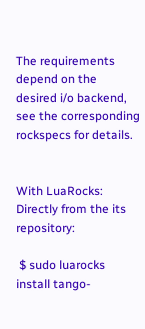The requirements depend on the desired i/o backend, see the corresponding rockspecs for details.


With LuaRocks: Directly from the its repository:

 $ sudo luarocks install tango-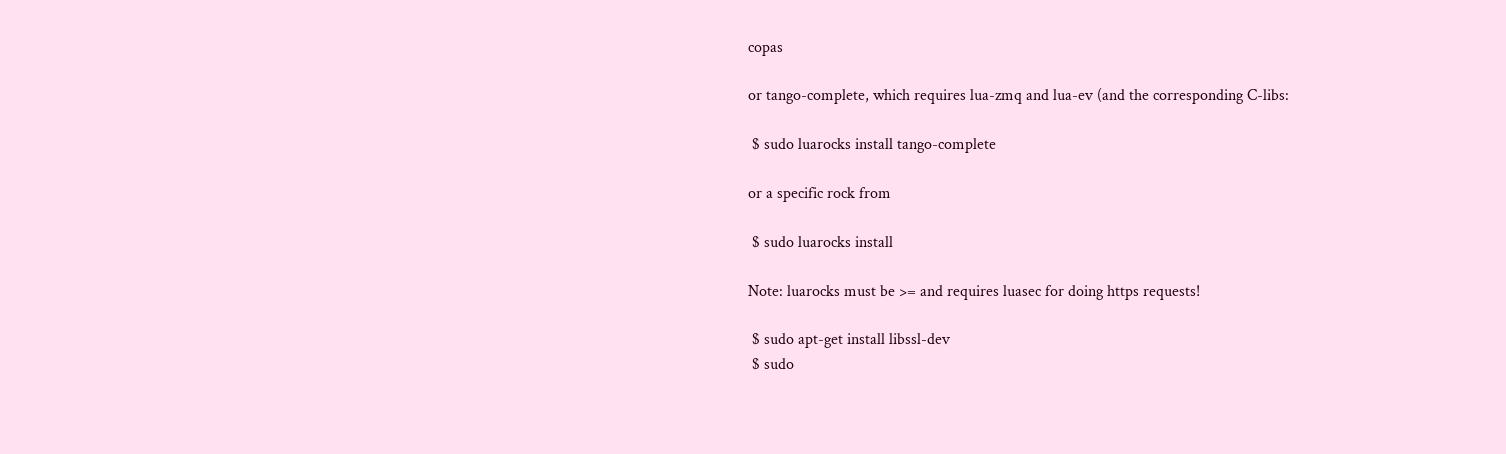copas

or tango-complete, which requires lua-zmq and lua-ev (and the corresponding C-libs:

 $ sudo luarocks install tango-complete

or a specific rock from

 $ sudo luarocks install

Note: luarocks must be >= and requires luasec for doing https requests!

 $ sudo apt-get install libssl-dev
 $ sudo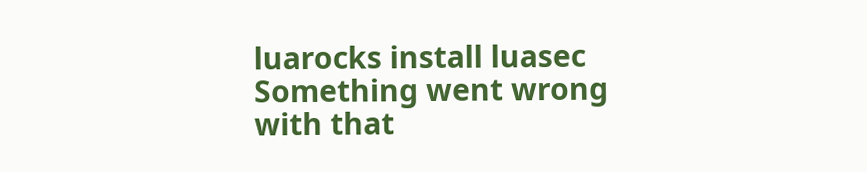luarocks install luasec
Something went wrong with that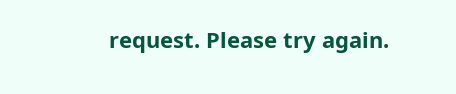request. Please try again.